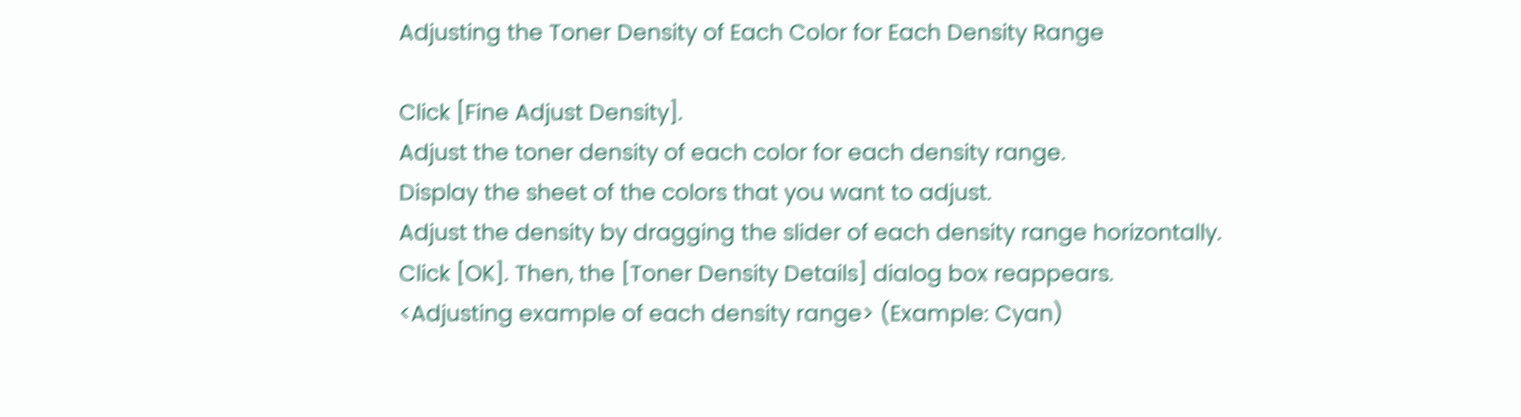Adjusting the Toner Density of Each Color for Each Density Range

Click [Fine Adjust Density].
Adjust the toner density of each color for each density range.
Display the sheet of the colors that you want to adjust.
Adjust the density by dragging the slider of each density range horizontally.
Click [OK]. Then, the [Toner Density Details] dialog box reappears.
<Adjusting example of each density range> (Example: Cyan)